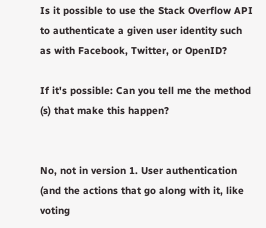Is it possible to use the Stack Overflow API to authenticate a given user identity such as with Facebook, Twitter, or OpenID?

If it's possible: Can you tell me the method (s) that make this happen?


No, not in version 1. User authentication (and the actions that go along with it, like voting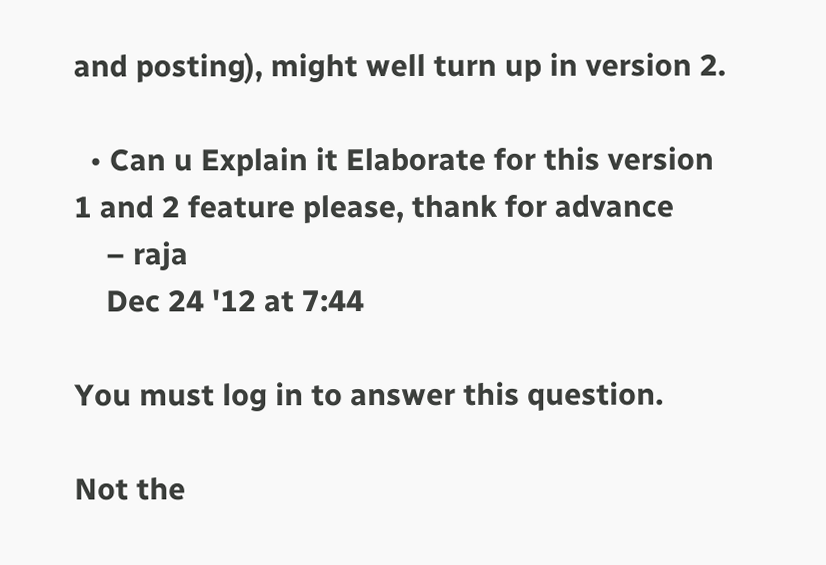and posting), might well turn up in version 2.

  • Can u Explain it Elaborate for this version 1 and 2 feature please, thank for advance
    – raja
    Dec 24 '12 at 7:44

You must log in to answer this question.

Not the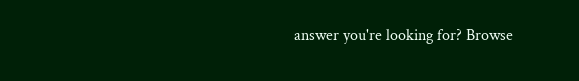answer you're looking for? Browse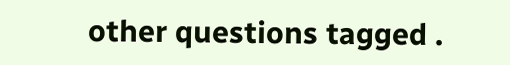other questions tagged .